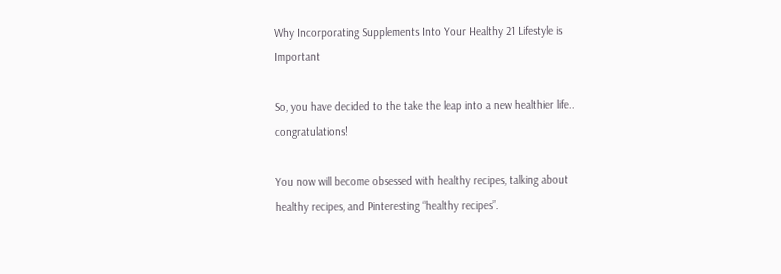Why Incorporating Supplements Into Your Healthy 21 Lifestyle is Important

So, you have decided to the take the leap into a new healthier life.. congratulations!

You now will become obsessed with healthy recipes, talking about healthy recipes, and Pinteresting “healthy recipes”.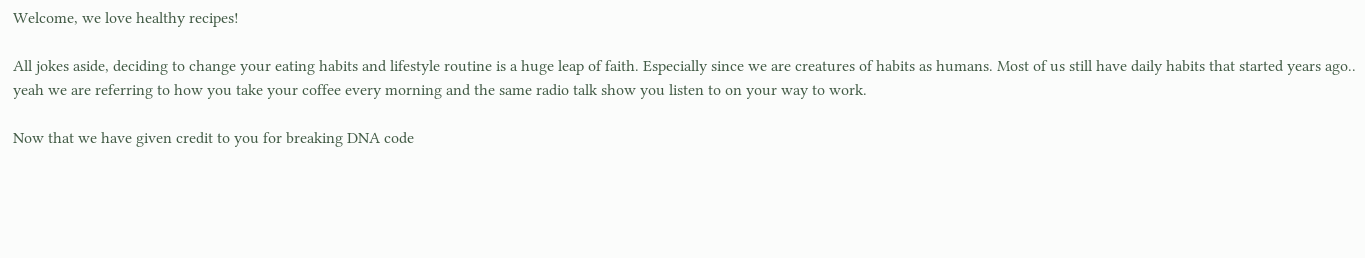Welcome, we love healthy recipes!

All jokes aside, deciding to change your eating habits and lifestyle routine is a huge leap of faith. Especially since we are creatures of habits as humans. Most of us still have daily habits that started years ago.. yeah we are referring to how you take your coffee every morning and the same radio talk show you listen to on your way to work.

Now that we have given credit to you for breaking DNA code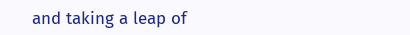and taking a leap of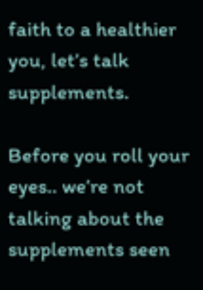faith to a healthier you, let’s talk supplements.

Before you roll your eyes.. we’re not talking about the supplements seen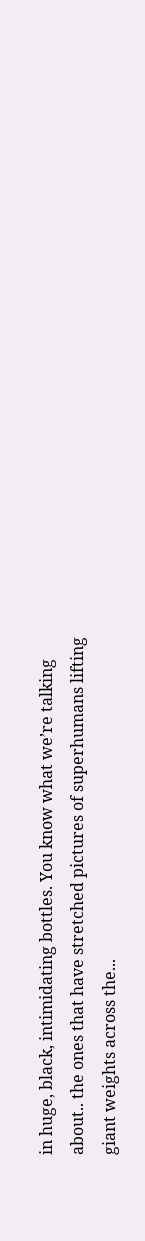in huge, black, intimidating bottles. You know what we’re talking about.. the ones that have stretched pictures of superhumans lifting giant weights across the...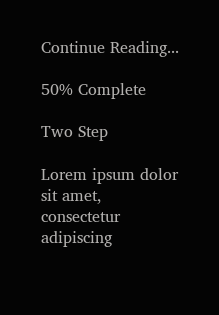Continue Reading...

50% Complete

Two Step

Lorem ipsum dolor sit amet, consectetur adipiscing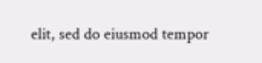elit, sed do eiusmod tempor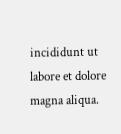incididunt ut labore et dolore magna aliqua.